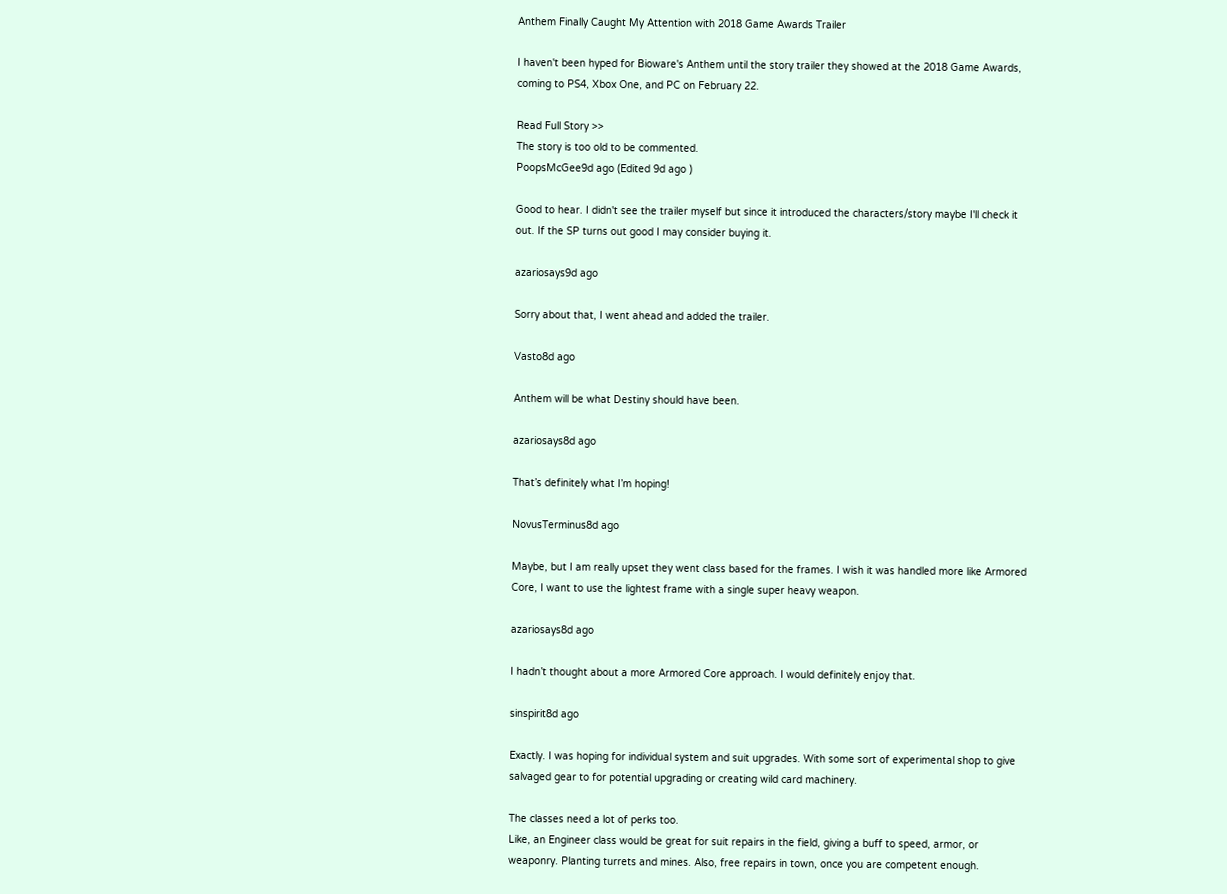Anthem Finally Caught My Attention with 2018 Game Awards Trailer

I haven't been hyped for Bioware's Anthem until the story trailer they showed at the 2018 Game Awards, coming to PS4, Xbox One, and PC on February 22.

Read Full Story >>
The story is too old to be commented.
PoopsMcGee9d ago (Edited 9d ago )

Good to hear. I didn't see the trailer myself but since it introduced the characters/story maybe I'll check it out. If the SP turns out good I may consider buying it.

azariosays9d ago

Sorry about that, I went ahead and added the trailer.

Vasto8d ago

Anthem will be what Destiny should have been.

azariosays8d ago

That’s definitely what I’m hoping!

NovusTerminus8d ago

Maybe, but I am really upset they went class based for the frames. I wish it was handled more like Armored Core, I want to use the lightest frame with a single super heavy weapon.

azariosays8d ago

I hadn’t thought about a more Armored Core approach. I would definitely enjoy that.

sinspirit8d ago

Exactly. I was hoping for individual system and suit upgrades. With some sort of experimental shop to give salvaged gear to for potential upgrading or creating wild card machinery.

The classes need a lot of perks too.
Like, an Engineer class would be great for suit repairs in the field, giving a buff to speed, armor, or weaponry. Planting turrets and mines. Also, free repairs in town, once you are competent enough.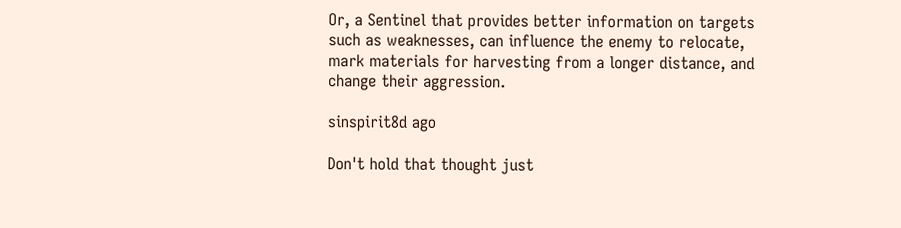Or, a Sentinel that provides better information on targets such as weaknesses, can influence the enemy to relocate, mark materials for harvesting from a longer distance, and change their aggression.

sinspirit8d ago

Don't hold that thought just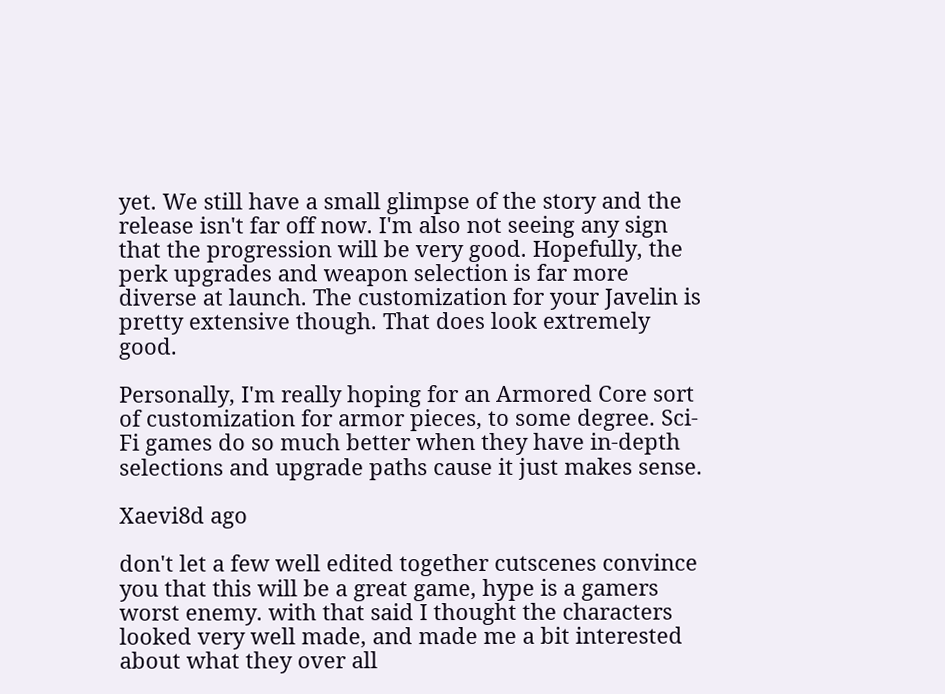yet. We still have a small glimpse of the story and the release isn't far off now. I'm also not seeing any sign that the progression will be very good. Hopefully, the perk upgrades and weapon selection is far more diverse at launch. The customization for your Javelin is pretty extensive though. That does look extremely good.

Personally, I'm really hoping for an Armored Core sort of customization for armor pieces, to some degree. Sci-Fi games do so much better when they have in-depth selections and upgrade paths cause it just makes sense.

Xaevi8d ago

don't let a few well edited together cutscenes convince you that this will be a great game, hype is a gamers worst enemy. with that said I thought the characters looked very well made, and made me a bit interested about what they over all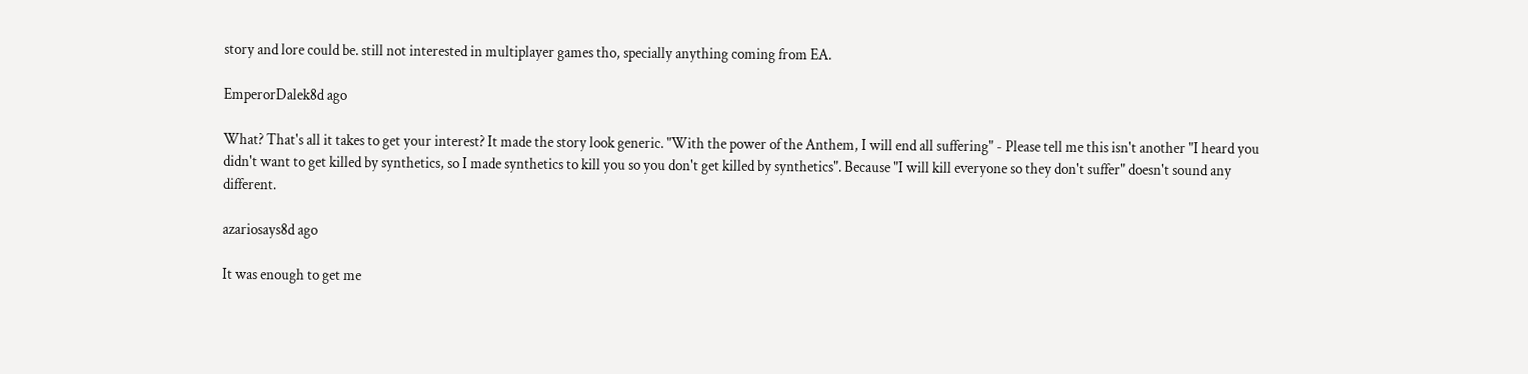story and lore could be. still not interested in multiplayer games tho, specially anything coming from EA.

EmperorDalek8d ago

What? That's all it takes to get your interest? It made the story look generic. "With the power of the Anthem, I will end all suffering" - Please tell me this isn't another "I heard you didn't want to get killed by synthetics, so I made synthetics to kill you so you don't get killed by synthetics". Because "I will kill everyone so they don't suffer" doesn't sound any different.

azariosays8d ago

It was enough to get me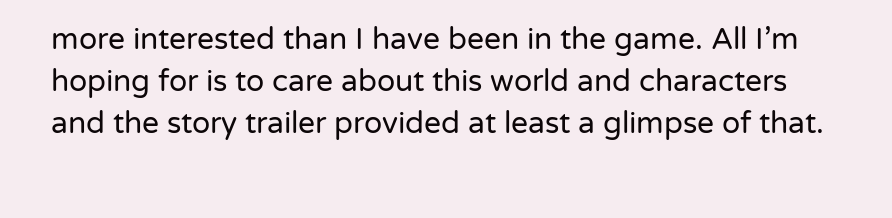more interested than I have been in the game. All I’m hoping for is to care about this world and characters and the story trailer provided at least a glimpse of that.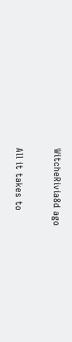WitcheRivia8d ago

All it takes to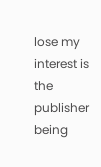lose my interest is the publisher being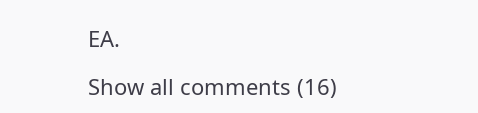EA.

Show all comments (16)